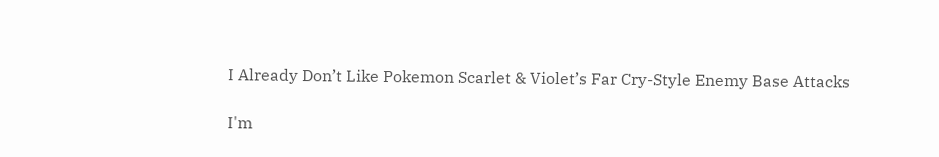I Already Don’t Like Pokemon Scarlet & Violet’s Far Cry-Style Enemy Base Attacks

I'm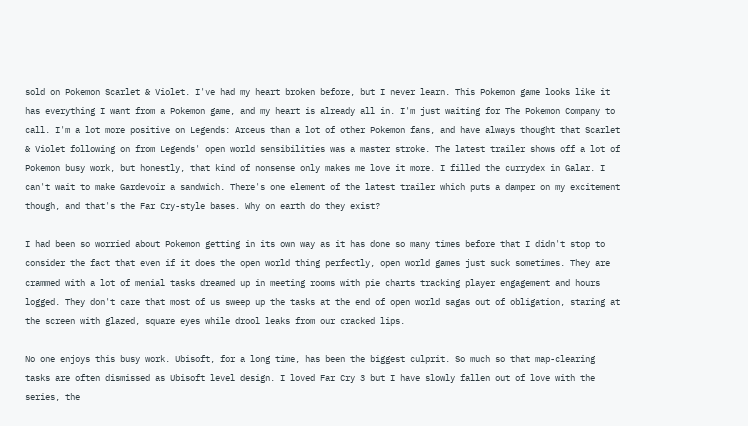sold on Pokemon Scarlet & Violet. I've had my heart broken before, but I never learn. This Pokemon game looks like it has everything I want from a Pokemon game, and my heart is already all in. I'm just waiting for The Pokemon Company to call. I'm a lot more positive on Legends: Arceus than a lot of other Pokemon fans, and have always thought that Scarlet & Violet following on from Legends' open world sensibilities was a master stroke. The latest trailer shows off a lot of Pokemon busy work, but honestly, that kind of nonsense only makes me love it more. I filled the currydex in Galar. I can't wait to make Gardevoir a sandwich. There's one element of the latest trailer which puts a damper on my excitement though, and that's the Far Cry-style bases. Why on earth do they exist?

I had been so worried about Pokemon getting in its own way as it has done so many times before that I didn't stop to consider the fact that even if it does the open world thing perfectly, open world games just suck sometimes. They are crammed with a lot of menial tasks dreamed up in meeting rooms with pie charts tracking player engagement and hours logged. They don't care that most of us sweep up the tasks at the end of open world sagas out of obligation, staring at the screen with glazed, square eyes while drool leaks from our cracked lips.

No one enjoys this busy work. Ubisoft, for a long time, has been the biggest culprit. So much so that map-clearing tasks are often dismissed as Ubisoft level design. I loved Far Cry 3 but I have slowly fallen out of love with the series, the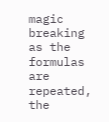magic breaking as the formulas are repeated, the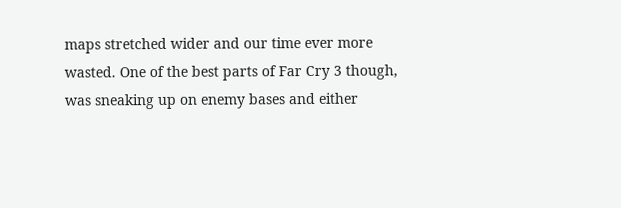maps stretched wider and our time ever more wasted. One of the best parts of Far Cry 3 though, was sneaking up on enemy bases and either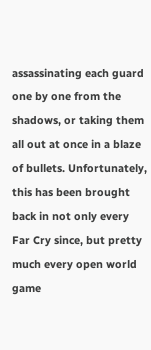assassinating each guard one by one from the shadows, or taking them all out at once in a blaze of bullets. Unfortunately, this has been brought back in not only every Far Cry since, but pretty much every open world game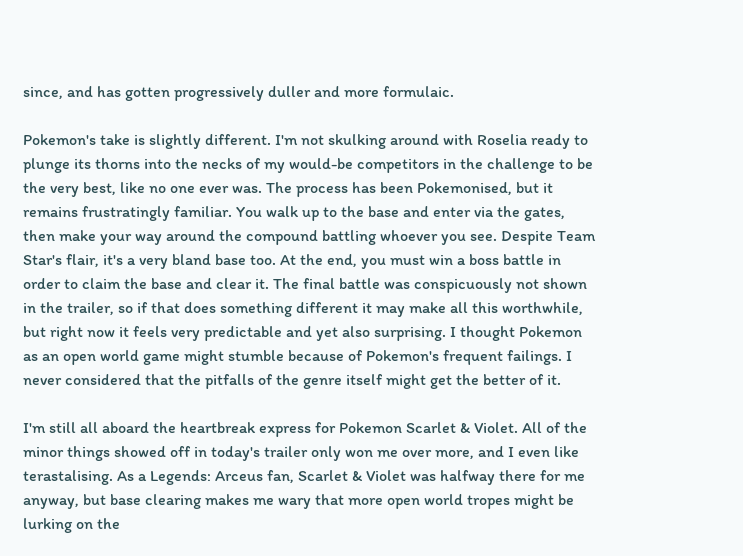since, and has gotten progressively duller and more formulaic.

Pokemon's take is slightly different. I'm not skulking around with Roselia ready to plunge its thorns into the necks of my would-be competitors in the challenge to be the very best, like no one ever was. The process has been Pokemonised, but it remains frustratingly familiar. You walk up to the base and enter via the gates, then make your way around the compound battling whoever you see. Despite Team Star's flair, it's a very bland base too. At the end, you must win a boss battle in order to claim the base and clear it. The final battle was conspicuously not shown in the trailer, so if that does something different it may make all this worthwhile, but right now it feels very predictable and yet also surprising. I thought Pokemon as an open world game might stumble because of Pokemon's frequent failings. I never considered that the pitfalls of the genre itself might get the better of it.

I'm still all aboard the heartbreak express for Pokemon Scarlet & Violet. All of the minor things showed off in today's trailer only won me over more, and I even like terastalising. As a Legends: Arceus fan, Scarlet & Violet was halfway there for me anyway, but base clearing makes me wary that more open world tropes might be lurking on the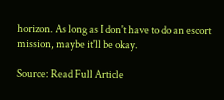horizon. As long as I don't have to do an escort mission, maybe it'll be okay.

Source: Read Full Article